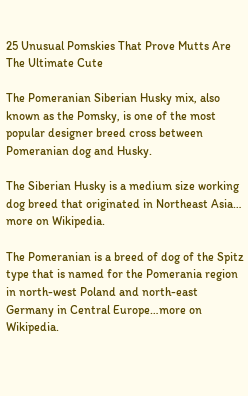25 Unusual Pomskies That Prove Mutts Are The Ultimate Cute

The Pomeranian Siberian Husky mix, also known as the Pomsky, is one of the most popular designer breed cross between Pomeranian dog and Husky.

The Siberian Husky is a medium size working dog breed that originated in Northeast Asia… more on Wikipedia.

The Pomeranian is a breed of dog of the Spitz type that is named for the Pomerania region in north-west Poland and north-east Germany in Central Europe…more on Wikipedia.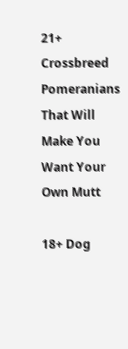21+ Crossbreed Pomeranians That Will Make You Want Your Own Mutt

18+ Dog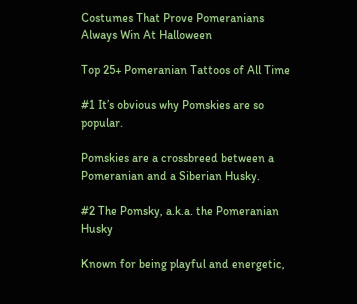Costumes That Prove Pomeranians Always Win At Halloween

Top 25+ Pomeranian Tattoos of All Time

#1 It’s obvious why Pomskies are so popular.

Pomskies are a crossbreed between a Pomeranian and a Siberian Husky.

#2 The Pomsky, a.k.a. the Pomeranian Husky

Known for being playful and energetic,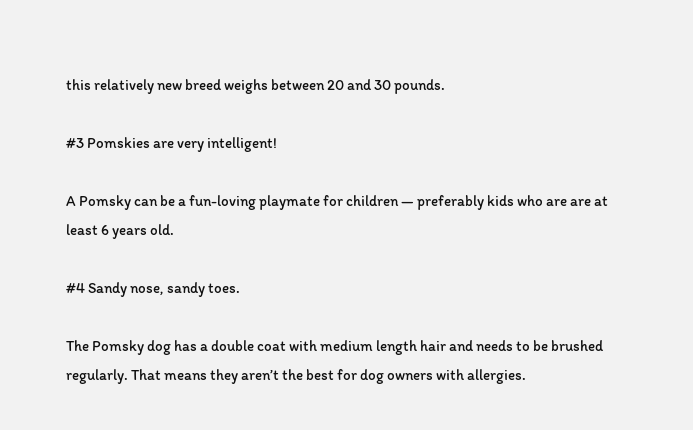this relatively new breed weighs between 20 and 30 pounds.

#3 Pomskies are very intelligent!

A Pomsky can be a fun-loving playmate for children — preferably kids who are are at least 6 years old.

#4 Sandy nose, sandy toes.

The Pomsky dog has a double coat with medium length hair and needs to be brushed regularly. That means they aren’t the best for dog owners with allergies.